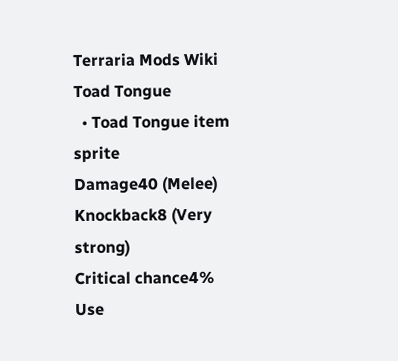Terraria Mods Wiki
Toad Tongue
  • Toad Tongue item sprite
Damage40 (Melee)
Knockback8 (Very strong)
Critical chance4%
Use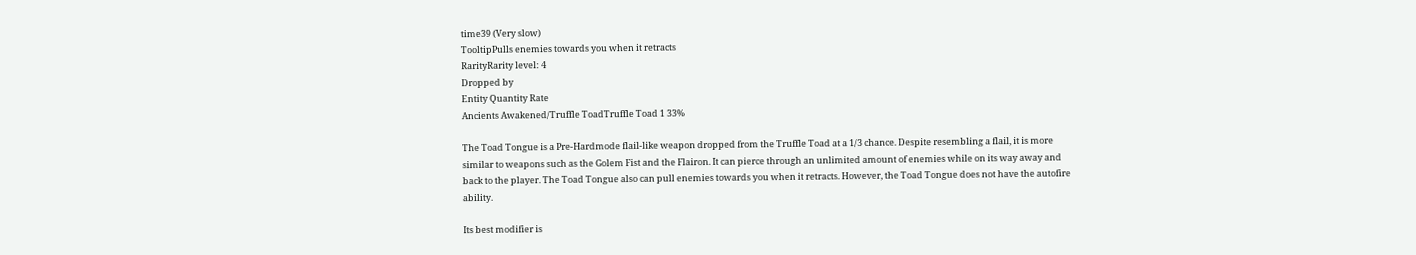time39 (Very slow)
TooltipPulls enemies towards you when it retracts
RarityRarity level: 4
Dropped by
Entity Quantity Rate
Ancients Awakened/Truffle ToadTruffle Toad 1 33%

The Toad Tongue is a Pre-Hardmode flail-like weapon dropped from the Truffle Toad at a 1/3 chance. Despite resembling a flail, it is more similar to weapons such as the Golem Fist and the Flairon. It can pierce through an unlimited amount of enemies while on its way away and back to the player. The Toad Tongue also can pull enemies towards you when it retracts. However, the Toad Tongue does not have the autofire ability.

Its best modifier is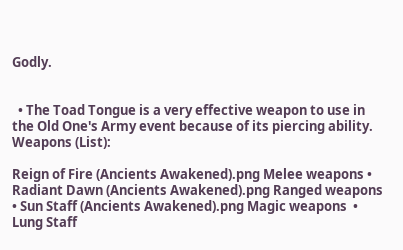Godly.


  • The Toad Tongue is a very effective weapon to use in the Old One's Army event because of its piercing ability.
Weapons (List):

Reign of Fire (Ancients Awakened).png Melee weapons • Radiant Dawn (Ancients Awakened).png Ranged weapons • Sun Staff (Ancients Awakened).png Magic weapons  • Lung Staff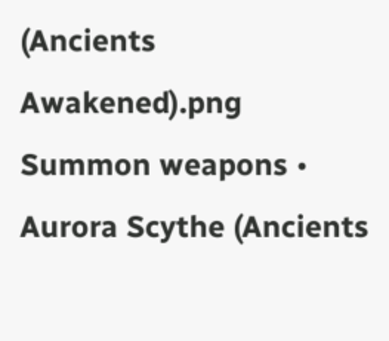(Ancients Awakened).png Summon weapons • Aurora Scythe (Ancients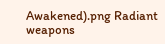Awakened).png Radiant weapons